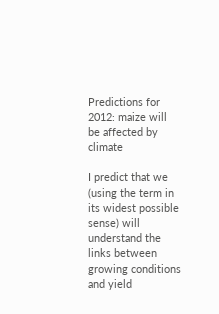Predictions for 2012: maize will be affected by climate

I predict that we (using the term in its widest possible sense) will understand the links between growing conditions and yield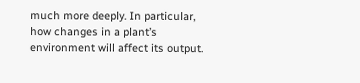much more deeply. In particular, how changes in a plant’s environment will affect its output.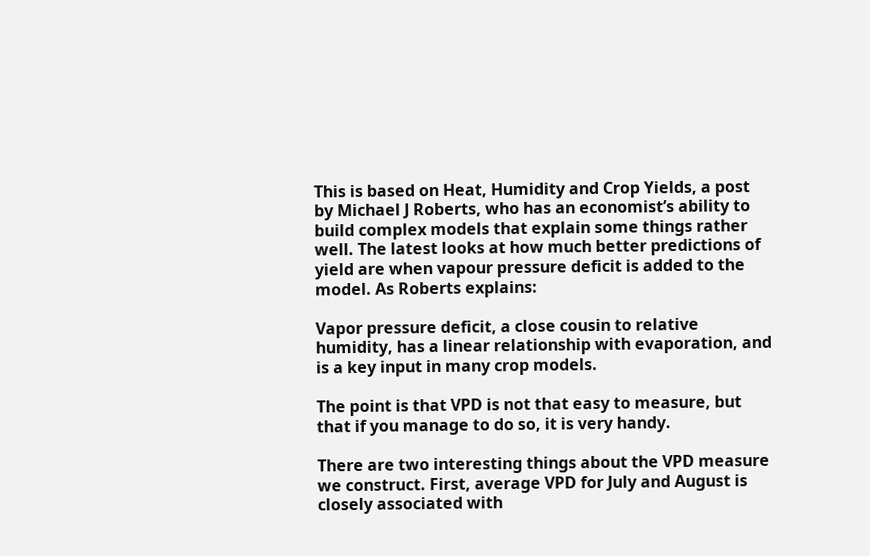This is based on Heat, Humidity and Crop Yields, a post by Michael J Roberts, who has an economist’s ability to build complex models that explain some things rather well. The latest looks at how much better predictions of yield are when vapour pressure deficit is added to the model. As Roberts explains:

Vapor pressure deficit, a close cousin to relative humidity, has a linear relationship with evaporation, and is a key input in many crop models.

The point is that VPD is not that easy to measure, but that if you manage to do so, it is very handy.

There are two interesting things about the VPD measure we construct. First, average VPD for July and August is closely associated with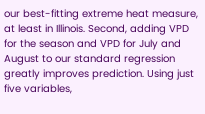our best-fitting extreme heat measure, at least in Illinois. Second, adding VPD for the season and VPD for July and August to our standard regression greatly improves prediction. Using just five variables,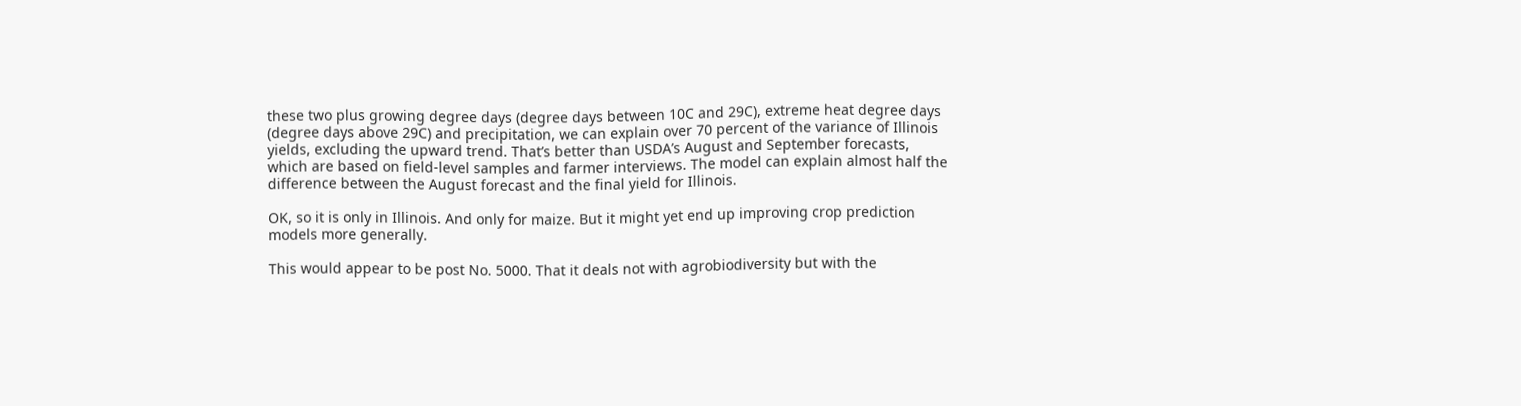these two plus growing degree days (degree days between 10C and 29C), extreme heat degree days (degree days above 29C) and precipitation, we can explain over 70 percent of the variance of Illinois yields, excluding the upward trend. That’s better than USDA’s August and September forecasts, which are based on field-level samples and farmer interviews. The model can explain almost half the difference between the August forecast and the final yield for Illinois.

OK, so it is only in Illinois. And only for maize. But it might yet end up improving crop prediction models more generally.

This would appear to be post No. 5000. That it deals not with agrobiodiversity but with the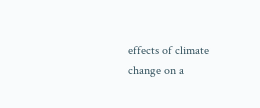effects of climate change on a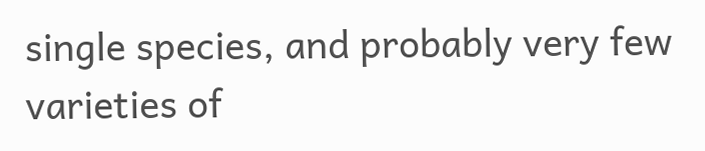single species, and probably very few varieties of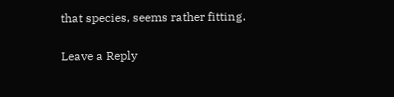that species, seems rather fitting.

Leave a Reply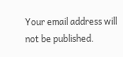Your email address will not be published.